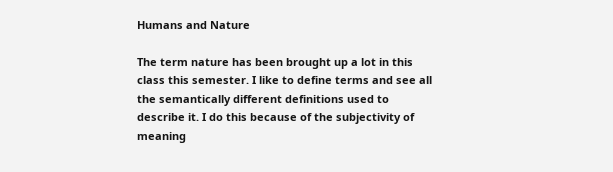Humans and Nature

The term nature has been brought up a lot in this class this semester. I like to define terms and see all the semantically different definitions used to describe it. I do this because of the subjectivity of meaning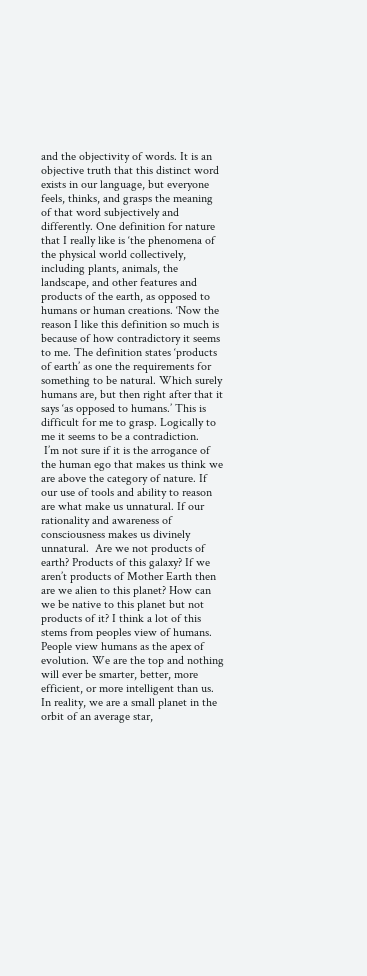and the objectivity of words. It is an objective truth that this distinct word exists in our language, but everyone feels, thinks, and grasps the meaning of that word subjectively and differently. One definition for nature that I really like is ‘the phenomena of the physical world collectively, including plants, animals, the landscape, and other features and products of the earth, as opposed to humans or human creations. ‘Now the reason I like this definition so much is because of how contradictory it seems to me. The definition states ‘products of earth’ as one the requirements for something to be natural. Which surely humans are, but then right after that it says ‘as opposed to humans.’ This is difficult for me to grasp. Logically to me it seems to be a contradiction.
 I’m not sure if it is the arrogance of the human ego that makes us think we are above the category of nature. If our use of tools and ability to reason are what make us unnatural. If our rationality and awareness of consciousness makes us divinely unnatural.  Are we not products of earth? Products of this galaxy? If we aren’t products of Mother Earth then are we alien to this planet? How can we be native to this planet but not products of it? I think a lot of this stems from peoples view of humans. People view humans as the apex of evolution. We are the top and nothing will ever be smarter, better, more efficient, or more intelligent than us. In reality, we are a small planet in the orbit of an average star,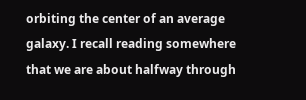orbiting the center of an average galaxy. I recall reading somewhere that we are about halfway through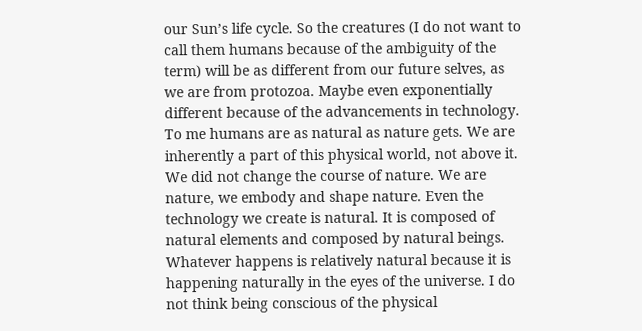our Sun’s life cycle. So the creatures (I do not want to call them humans because of the ambiguity of the term) will be as different from our future selves, as we are from protozoa. Maybe even exponentially different because of the advancements in technology.
To me humans are as natural as nature gets. We are inherently a part of this physical world, not above it. We did not change the course of nature. We are nature, we embody and shape nature. Even the technology we create is natural. It is composed of natural elements and composed by natural beings. Whatever happens is relatively natural because it is happening naturally in the eyes of the universe. I do not think being conscious of the physical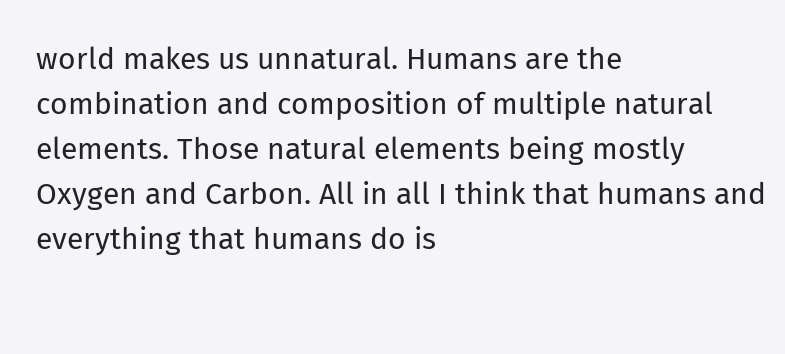world makes us unnatural. Humans are the combination and composition of multiple natural elements. Those natural elements being mostly Oxygen and Carbon. All in all I think that humans and everything that humans do is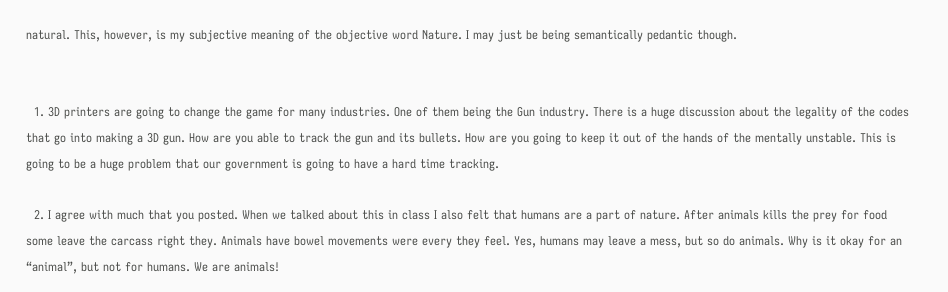natural. This, however, is my subjective meaning of the objective word Nature. I may just be being semantically pedantic though.


  1. 3D printers are going to change the game for many industries. One of them being the Gun industry. There is a huge discussion about the legality of the codes that go into making a 3D gun. How are you able to track the gun and its bullets. How are you going to keep it out of the hands of the mentally unstable. This is going to be a huge problem that our government is going to have a hard time tracking.

  2. I agree with much that you posted. When we talked about this in class I also felt that humans are a part of nature. After animals kills the prey for food some leave the carcass right they. Animals have bowel movements were every they feel. Yes, humans may leave a mess, but so do animals. Why is it okay for an “animal”, but not for humans. We are animals!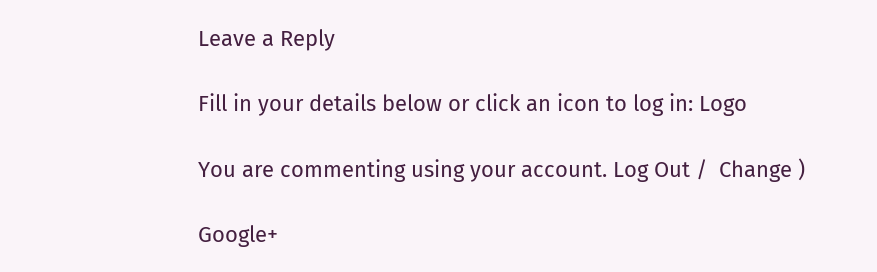Leave a Reply

Fill in your details below or click an icon to log in: Logo

You are commenting using your account. Log Out /  Change )

Google+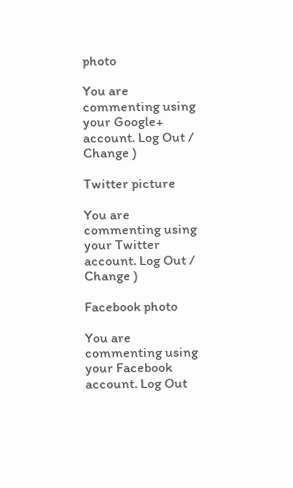photo

You are commenting using your Google+ account. Log Out /  Change )

Twitter picture

You are commenting using your Twitter account. Log Out /  Change )

Facebook photo

You are commenting using your Facebook account. Log Out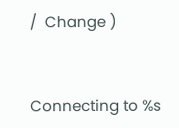/  Change )


Connecting to %s